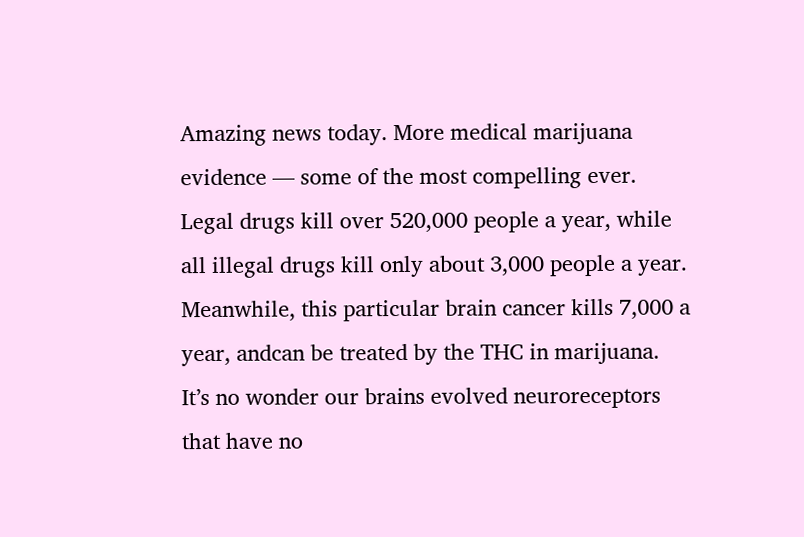Amazing news today. More medical marijuana evidence — some of the most compelling ever. Legal drugs kill over 520,000 people a year, while all illegal drugs kill only about 3,000 people a year. Meanwhile, this particular brain cancer kills 7,000 a year, andcan be treated by the THC in marijuana. It’s no wonder our brains evolved neuroreceptors that have no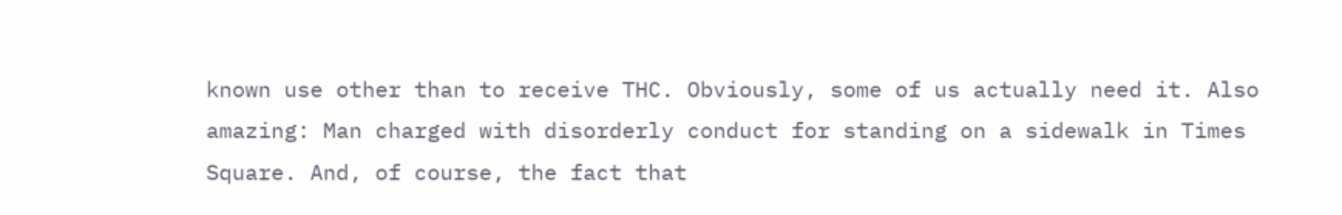known use other than to receive THC. Obviously, some of us actually need it. Also amazing: Man charged with disorderly conduct for standing on a sidewalk in Times Square. And, of course, the fact that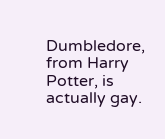Dumbledore, from Harry Potter, is actually gay.